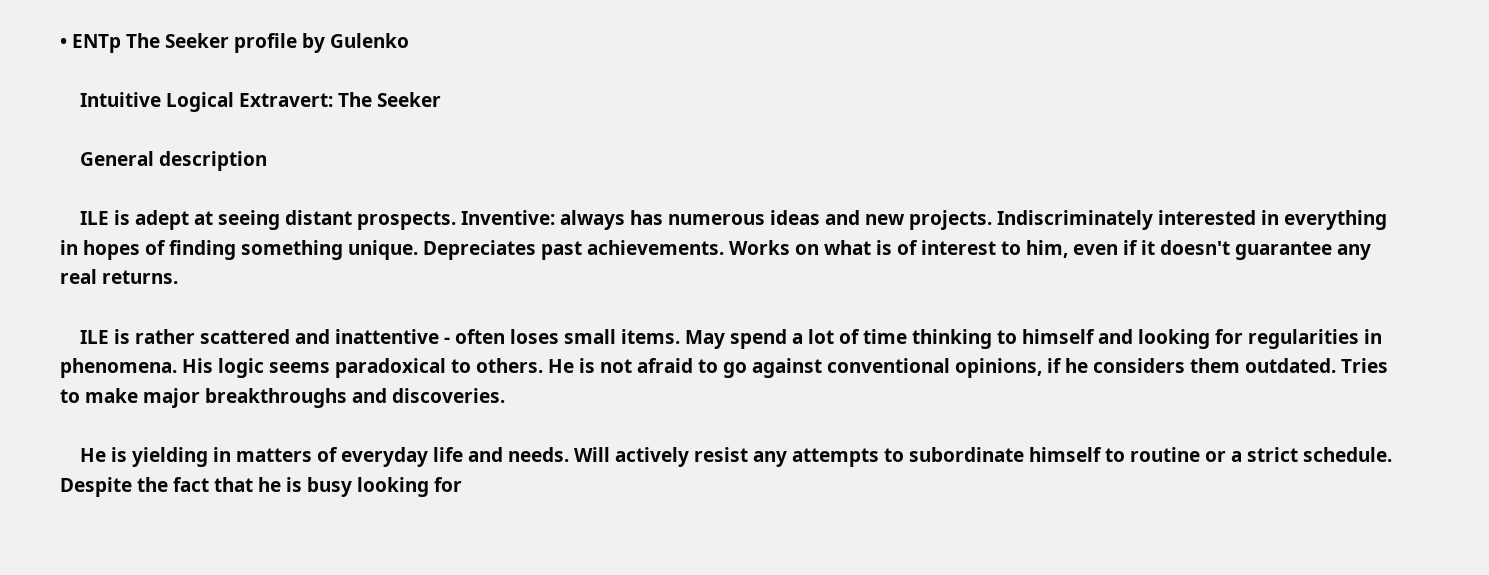• ENTp The Seeker profile by Gulenko

    Intuitive Logical Extravert: The Seeker

    General description

    ILE is adept at seeing distant prospects. Inventive: always has numerous ideas and new projects. Indiscriminately interested in everything in hopes of finding something unique. Depreciates past achievements. Works on what is of interest to him, even if it doesn't guarantee any real returns.

    ILE is rather scattered and inattentive - often loses small items. May spend a lot of time thinking to himself and looking for regularities in phenomena. His logic seems paradoxical to others. He is not afraid to go against conventional opinions, if he considers them outdated. Tries to make major breakthroughs and discoveries.

    He is yielding in matters of everyday life and needs. Will actively resist any attempts to subordinate himself to routine or a strict schedule. Despite the fact that he is busy looking for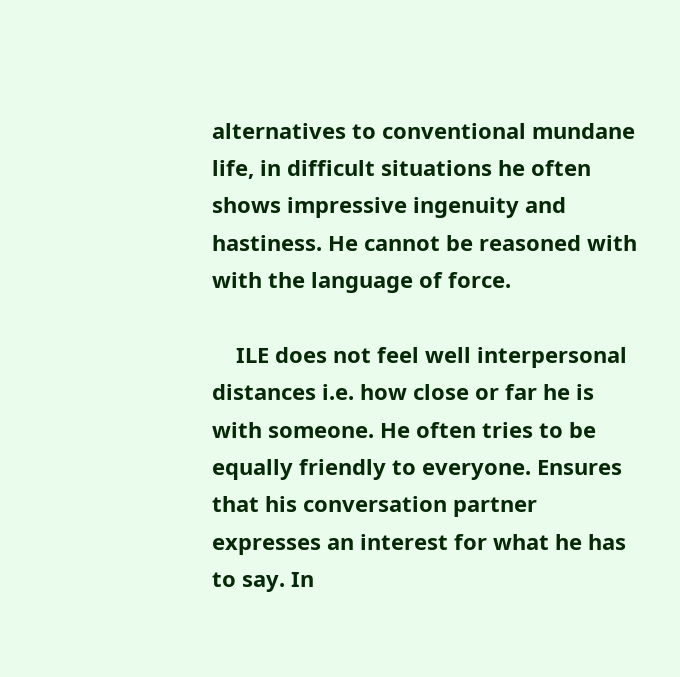alternatives to conventional mundane life, in difficult situations he often shows impressive ingenuity and hastiness. He cannot be reasoned with with the language of force.

    ILE does not feel well interpersonal distances i.e. how close or far he is with someone. He often tries to be equally friendly to everyone. Ensures that his conversation partner expresses an interest for what he has to say. In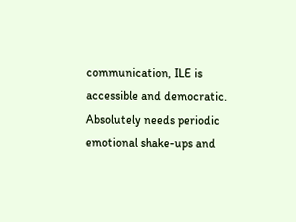communication, ILE is accessible and democratic. Absolutely needs periodic emotional shake-ups and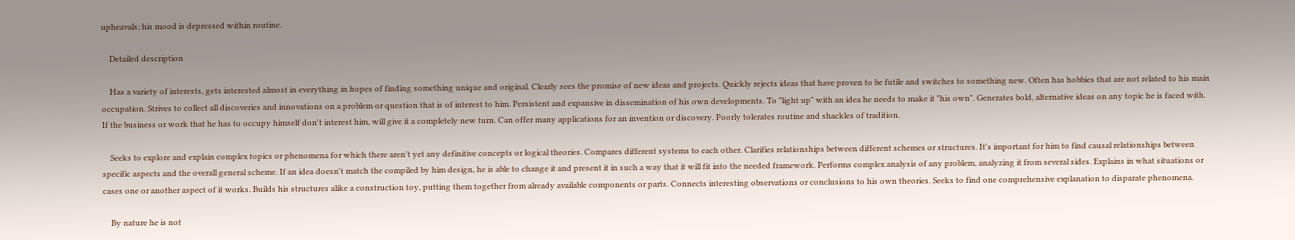upheavals; his mood is depressed within routine.

    Detailed description

    Has a variety of interests, gets interested almost in everything in hopes of finding something unique and original. Clearly sees the promise of new ideas and projects. Quickly rejects ideas that have proven to be futile and switches to something new. Often has hobbies that are not related to his main occupation. Strives to collect all discoveries and innovations on a problem or question that is of interest to him. Persistent and expansive in dissemination of his own developments. To "light up" with an idea he needs to make it "his own". Generates bold, alternative ideas on any topic he is faced with. If the business or work that he has to occupy himself don't interest him, will give it a completely new turn. Can offer many applications for an invention or discovery. Poorly tolerates routine and shackles of tradition.

    Seeks to explore and explain complex topics or phenomena for which there aren't yet any definitive concepts or logical theories. Compares different systems to each other. Clarifies relationships between different schemes or structures. It's important for him to find causal relationships between specific aspects and the overall general scheme. If an idea doesn't match the compiled by him design, he is able to change it and present it in such a way that it will fit into the needed framework. Performs complex analysis of any problem, analyzing it from several sides. Explains in what situations or cases one or another aspect of it works. Builds his structures alike a construction toy, putting them together from already available components or parts. Connects interesting observations or conclusions to his own theories. Seeks to find one comprehensive explanation to disparate phenomena.

    By nature he is not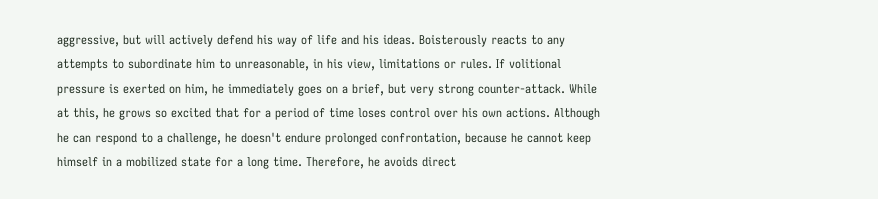aggressive, but will actively defend his way of life and his ideas. Boisterously reacts to any attempts to subordinate him to unreasonable, in his view, limitations or rules. If volitional pressure is exerted on him, he immediately goes on a brief, but very strong counter-attack. While at this, he grows so excited that for a period of time loses control over his own actions. Although he can respond to a challenge, he doesn't endure prolonged confrontation, because he cannot keep himself in a mobilized state for a long time. Therefore, he avoids direct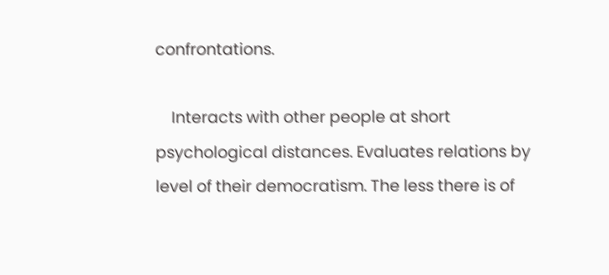confrontations.

    Interacts with other people at short psychological distances. Evaluates relations by level of their democratism. The less there is of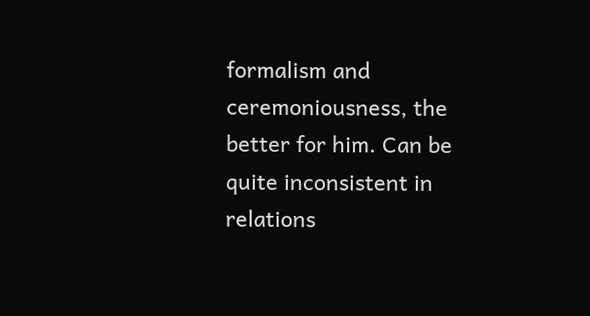formalism and ceremoniousness, the better for him. Can be quite inconsistent in relations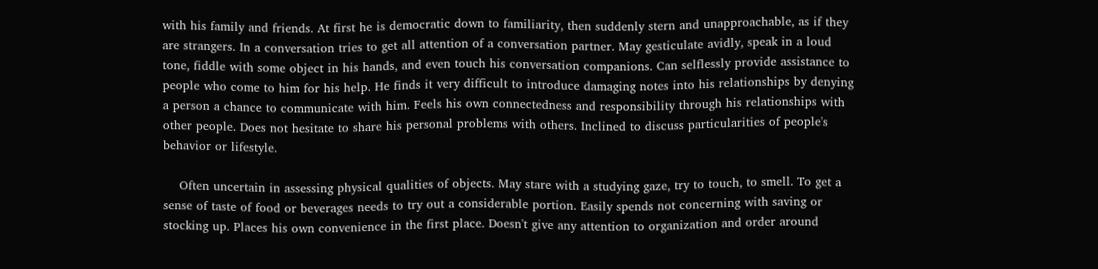with his family and friends. At first he is democratic down to familiarity, then suddenly stern and unapproachable, as if they are strangers. In a conversation tries to get all attention of a conversation partner. May gesticulate avidly, speak in a loud tone, fiddle with some object in his hands, and even touch his conversation companions. Can selflessly provide assistance to people who come to him for his help. He finds it very difficult to introduce damaging notes into his relationships by denying a person a chance to communicate with him. Feels his own connectedness and responsibility through his relationships with other people. Does not hesitate to share his personal problems with others. Inclined to discuss particularities of people's behavior or lifestyle.

    Often uncertain in assessing physical qualities of objects. May stare with a studying gaze, try to touch, to smell. To get a sense of taste of food or beverages needs to try out a considerable portion. Easily spends not concerning with saving or stocking up. Places his own convenience in the first place. Doesn't give any attention to organization and order around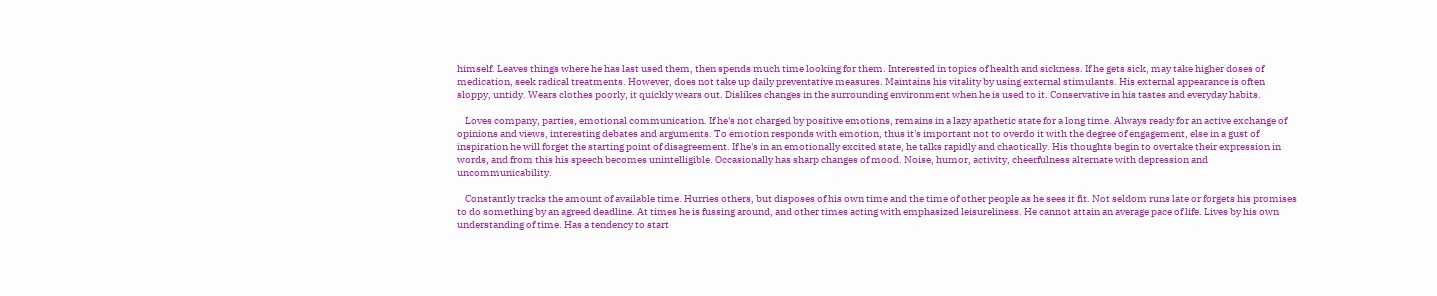himself. Leaves things where he has last used them, then spends much time looking for them. Interested in topics of health and sickness. If he gets sick, may take higher doses of medication, seek radical treatments. However, does not take up daily preventative measures. Maintains his vitality by using external stimulants. His external appearance is often sloppy, untidy. Wears clothes poorly, it quickly wears out. Dislikes changes in the surrounding environment when he is used to it. Conservative in his tastes and everyday habits.

    Loves company, parties, emotional communication. If he's not charged by positive emotions, remains in a lazy apathetic state for a long time. Always ready for an active exchange of opinions and views, interesting debates and arguments. To emotion responds with emotion, thus it's important not to overdo it with the degree of engagement, else in a gust of inspiration he will forget the starting point of disagreement. If he's in an emotionally excited state, he talks rapidly and chaotically. His thoughts begin to overtake their expression in words, and from this his speech becomes unintelligible. Occasionally has sharp changes of mood. Noise, humor, activity, cheerfulness alternate with depression and uncommunicability.

    Constantly tracks the amount of available time. Hurries others, but disposes of his own time and the time of other people as he sees it fit. Not seldom runs late or forgets his promises to do something by an agreed deadline. At times he is fussing around, and other times acting with emphasized leisureliness. He cannot attain an average pace of life. Lives by his own understanding of time. Has a tendency to start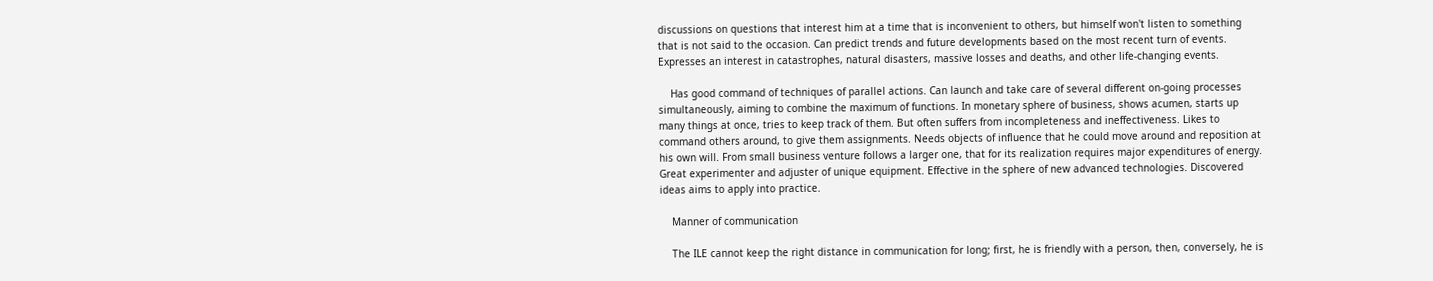discussions on questions that interest him at a time that is inconvenient to others, but himself won't listen to something that is not said to the occasion. Can predict trends and future developments based on the most recent turn of events. Expresses an interest in catastrophes, natural disasters, massive losses and deaths, and other life-changing events.

    Has good command of techniques of parallel actions. Can launch and take care of several different on-going processes simultaneously, aiming to combine the maximum of functions. In monetary sphere of business, shows acumen, starts up many things at once, tries to keep track of them. But often suffers from incompleteness and ineffectiveness. Likes to command others around, to give them assignments. Needs objects of influence that he could move around and reposition at his own will. From small business venture follows a larger one, that for its realization requires major expenditures of energy. Great experimenter and adjuster of unique equipment. Effective in the sphere of new advanced technologies. Discovered ideas aims to apply into practice.

    Manner of communication

    The ILE cannot keep the right distance in communication for long; first, he is friendly with a person, then, conversely, he is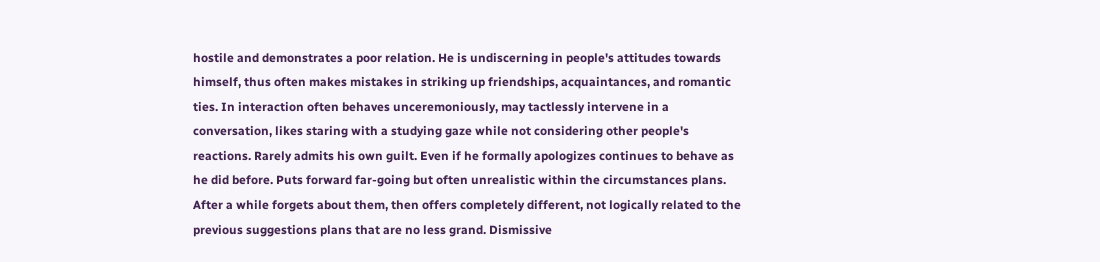hostile and demonstrates a poor relation. He is undiscerning in people's attitudes towards himself, thus often makes mistakes in striking up friendships, acquaintances, and romantic ties. In interaction often behaves unceremoniously, may tactlessly intervene in a conversation, likes staring with a studying gaze while not considering other people's reactions. Rarely admits his own guilt. Even if he formally apologizes continues to behave as he did before. Puts forward far-going but often unrealistic within the circumstances plans. After a while forgets about them, then offers completely different, not logically related to the previous suggestions plans that are no less grand. Dismissive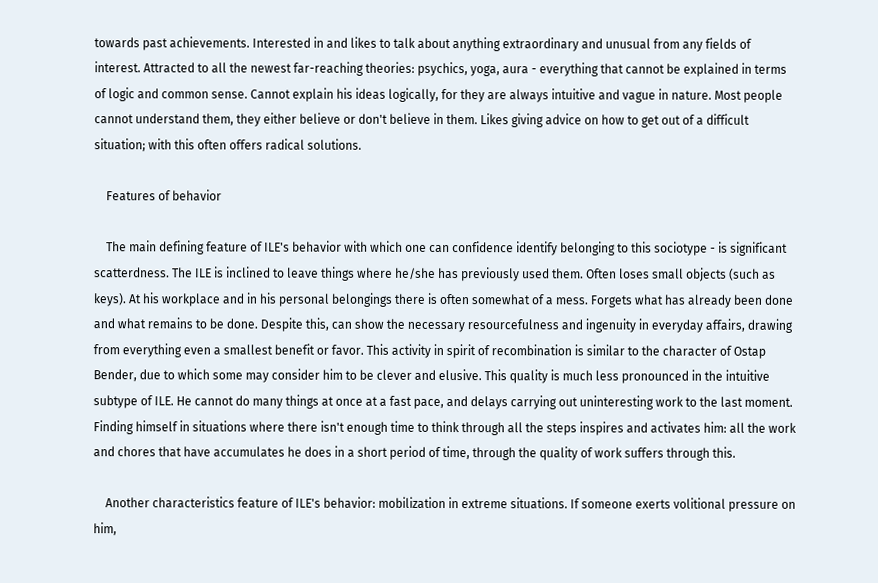towards past achievements. Interested in and likes to talk about anything extraordinary and unusual from any fields of interest. Attracted to all the newest far-reaching theories: psychics, yoga, aura - everything that cannot be explained in terms of logic and common sense. Cannot explain his ideas logically, for they are always intuitive and vague in nature. Most people cannot understand them, they either believe or don't believe in them. Likes giving advice on how to get out of a difficult situation; with this often offers radical solutions.

    Features of behavior

    The main defining feature of ILE's behavior with which one can confidence identify belonging to this sociotype - is significant scatterdness. The ILE is inclined to leave things where he/she has previously used them. Often loses small objects (such as keys). At his workplace and in his personal belongings there is often somewhat of a mess. Forgets what has already been done and what remains to be done. Despite this, can show the necessary resourcefulness and ingenuity in everyday affairs, drawing from everything even a smallest benefit or favor. This activity in spirit of recombination is similar to the character of Ostap Bender, due to which some may consider him to be clever and elusive. This quality is much less pronounced in the intuitive subtype of ILE. He cannot do many things at once at a fast pace, and delays carrying out uninteresting work to the last moment. Finding himself in situations where there isn't enough time to think through all the steps inspires and activates him: all the work and chores that have accumulates he does in a short period of time, through the quality of work suffers through this.

    Another characteristics feature of ILE's behavior: mobilization in extreme situations. If someone exerts volitional pressure on him,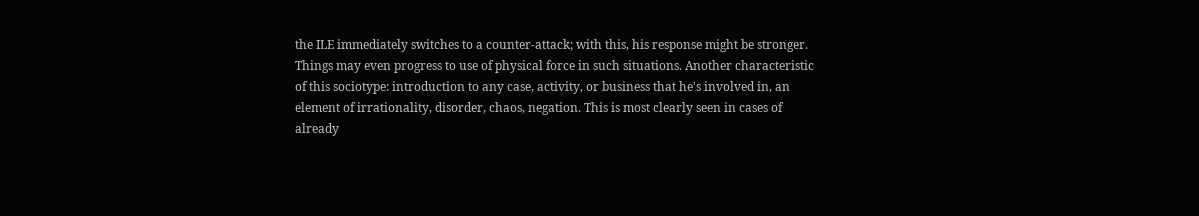the ILE immediately switches to a counter-attack; with this, his response might be stronger. Things may even progress to use of physical force in such situations. Another characteristic of this sociotype: introduction to any case, activity, or business that he's involved in, an element of irrationality, disorder, chaos, negation. This is most clearly seen in cases of already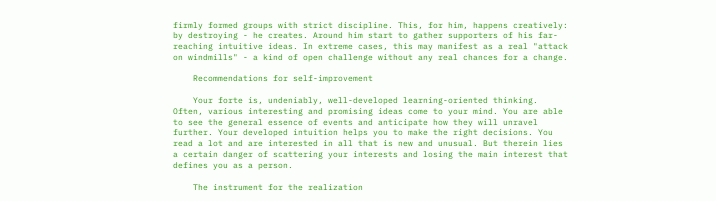firmly formed groups with strict discipline. This, for him, happens creatively: by destroying - he creates. Around him start to gather supporters of his far-reaching intuitive ideas. In extreme cases, this may manifest as a real "attack on windmills" - a kind of open challenge without any real chances for a change.

    Recommendations for self-improvement

    Your forte is, undeniably, well-developed learning-oriented thinking. Often, various interesting and promising ideas come to your mind. You are able to see the general essence of events and anticipate how they will unravel further. Your developed intuition helps you to make the right decisions. You read a lot and are interested in all that is new and unusual. But therein lies a certain danger of scattering your interests and losing the main interest that defines you as a person.

    The instrument for the realization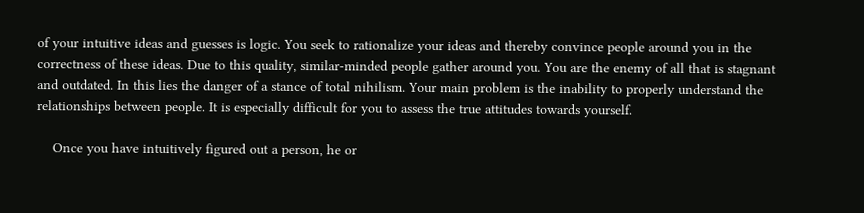of your intuitive ideas and guesses is logic. You seek to rationalize your ideas and thereby convince people around you in the correctness of these ideas. Due to this quality, similar-minded people gather around you. You are the enemy of all that is stagnant and outdated. In this lies the danger of a stance of total nihilism. Your main problem is the inability to properly understand the relationships between people. It is especially difficult for you to assess the true attitudes towards yourself.

    Once you have intuitively figured out a person, he or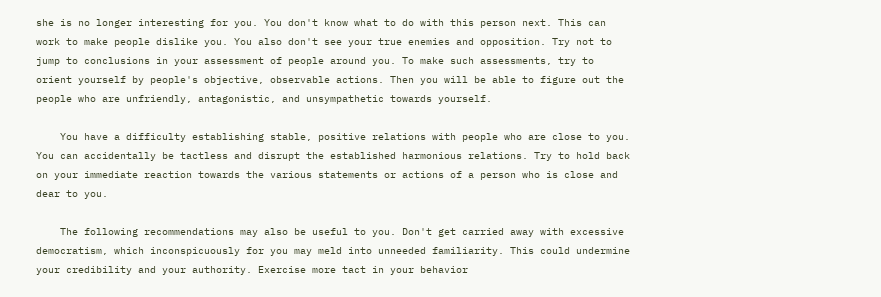she is no longer interesting for you. You don't know what to do with this person next. This can work to make people dislike you. You also don't see your true enemies and opposition. Try not to jump to conclusions in your assessment of people around you. To make such assessments, try to orient yourself by people's objective, observable actions. Then you will be able to figure out the people who are unfriendly, antagonistic, and unsympathetic towards yourself.

    You have a difficulty establishing stable, positive relations with people who are close to you. You can accidentally be tactless and disrupt the established harmonious relations. Try to hold back on your immediate reaction towards the various statements or actions of a person who is close and dear to you.

    The following recommendations may also be useful to you. Don't get carried away with excessive democratism, which inconspicuously for you may meld into unneeded familiarity. This could undermine your credibility and your authority. Exercise more tact in your behavior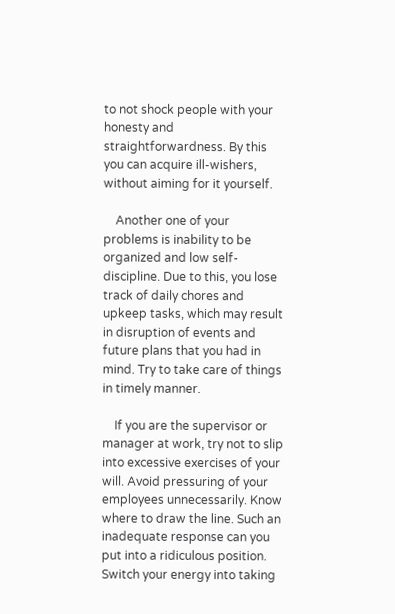to not shock people with your honesty and straightforwardness. By this you can acquire ill-wishers, without aiming for it yourself.

    Another one of your problems is inability to be organized and low self-discipline. Due to this, you lose track of daily chores and upkeep tasks, which may result in disruption of events and future plans that you had in mind. Try to take care of things in timely manner.

    If you are the supervisor or manager at work, try not to slip into excessive exercises of your will. Avoid pressuring of your employees unnecessarily. Know where to draw the line. Such an inadequate response can you put into a ridiculous position. Switch your energy into taking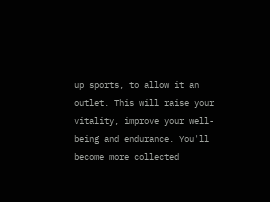up sports, to allow it an outlet. This will raise your vitality, improve your well-being and endurance. You'll become more collected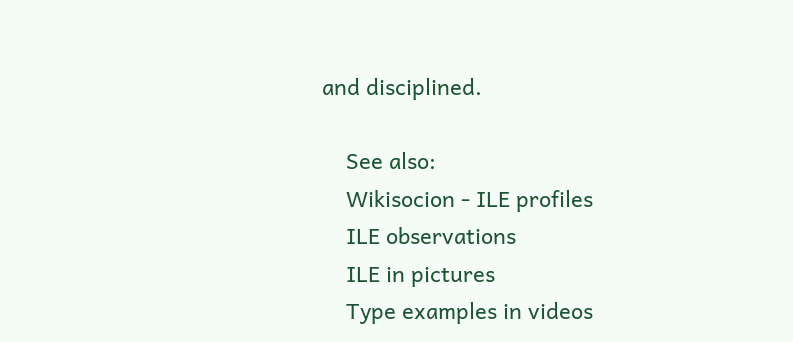and disciplined.

    See also:
    Wikisocion - ILE profiles
    ILE observations
    ILE in pictures
    Type examples in videos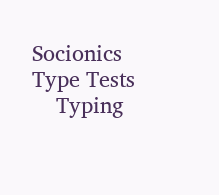Socionics Type Tests
    Typing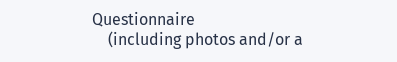Questionnaire
    (including photos and/or a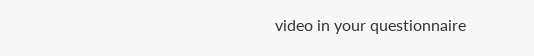video in your questionnaire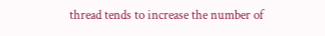thread tends to increase the number of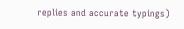replies and accurate typings)